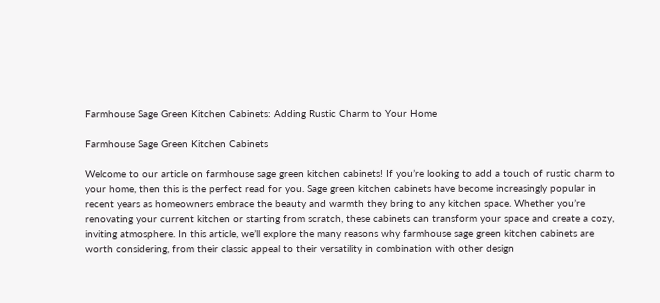Farmhouse Sage Green Kitchen Cabinets: Adding Rustic Charm to Your Home

Farmhouse Sage Green Kitchen Cabinets

Welcome to our article on farmhouse sage green kitchen cabinets! If you’re looking to add a touch of rustic charm to your home, then this is the perfect read for you. Sage green kitchen cabinets have become increasingly popular in recent years as homeowners embrace the beauty and warmth they bring to any kitchen space. Whether you’re renovating your current kitchen or starting from scratch, these cabinets can transform your space and create a cozy, inviting atmosphere. In this article, we’ll explore the many reasons why farmhouse sage green kitchen cabinets are worth considering, from their classic appeal to their versatility in combination with other design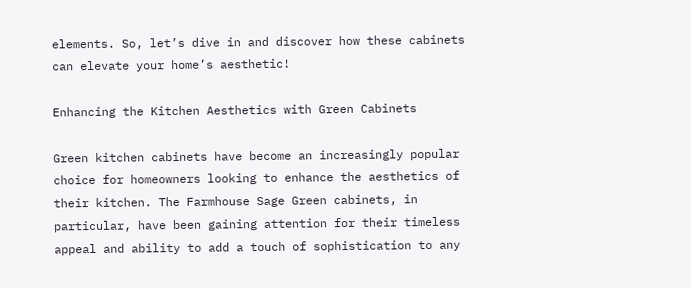elements. So, let’s dive in and discover how these cabinets can elevate your home’s aesthetic!

Enhancing the Kitchen Aesthetics with Green Cabinets

Green kitchen cabinets have become an increasingly popular choice for homeowners looking to enhance the aesthetics of their kitchen. The Farmhouse Sage Green cabinets, in particular, have been gaining attention for their timeless appeal and ability to add a touch of sophistication to any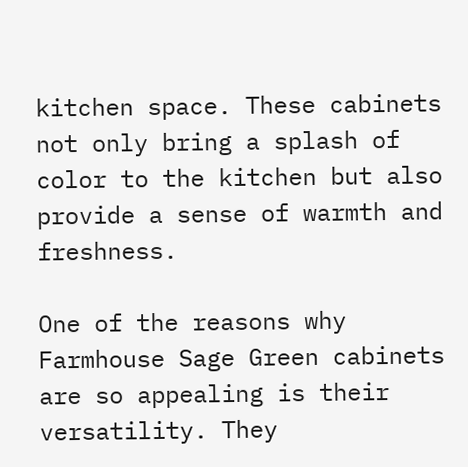kitchen space. These cabinets not only bring a splash of color to the kitchen but also provide a sense of warmth and freshness.

One of the reasons why Farmhouse Sage Green cabinets are so appealing is their versatility. They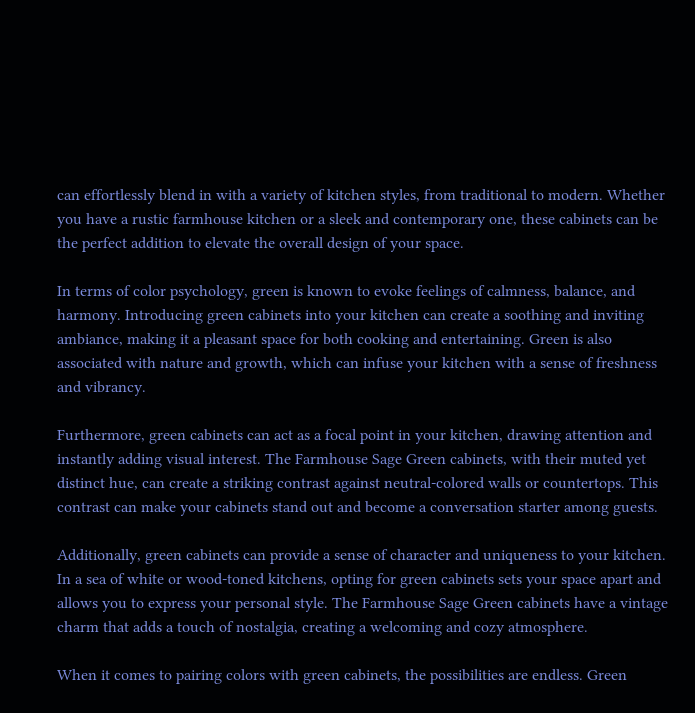can effortlessly blend in with a variety of kitchen styles, from traditional to modern. Whether you have a rustic farmhouse kitchen or a sleek and contemporary one, these cabinets can be the perfect addition to elevate the overall design of your space.

In terms of color psychology, green is known to evoke feelings of calmness, balance, and harmony. Introducing green cabinets into your kitchen can create a soothing and inviting ambiance, making it a pleasant space for both cooking and entertaining. Green is also associated with nature and growth, which can infuse your kitchen with a sense of freshness and vibrancy.

Furthermore, green cabinets can act as a focal point in your kitchen, drawing attention and instantly adding visual interest. The Farmhouse Sage Green cabinets, with their muted yet distinct hue, can create a striking contrast against neutral-colored walls or countertops. This contrast can make your cabinets stand out and become a conversation starter among guests.

Additionally, green cabinets can provide a sense of character and uniqueness to your kitchen. In a sea of white or wood-toned kitchens, opting for green cabinets sets your space apart and allows you to express your personal style. The Farmhouse Sage Green cabinets have a vintage charm that adds a touch of nostalgia, creating a welcoming and cozy atmosphere.

When it comes to pairing colors with green cabinets, the possibilities are endless. Green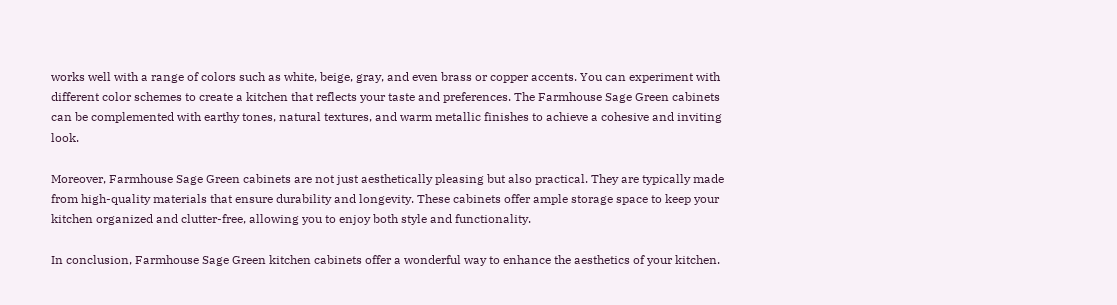works well with a range of colors such as white, beige, gray, and even brass or copper accents. You can experiment with different color schemes to create a kitchen that reflects your taste and preferences. The Farmhouse Sage Green cabinets can be complemented with earthy tones, natural textures, and warm metallic finishes to achieve a cohesive and inviting look.

Moreover, Farmhouse Sage Green cabinets are not just aesthetically pleasing but also practical. They are typically made from high-quality materials that ensure durability and longevity. These cabinets offer ample storage space to keep your kitchen organized and clutter-free, allowing you to enjoy both style and functionality.

In conclusion, Farmhouse Sage Green kitchen cabinets offer a wonderful way to enhance the aesthetics of your kitchen.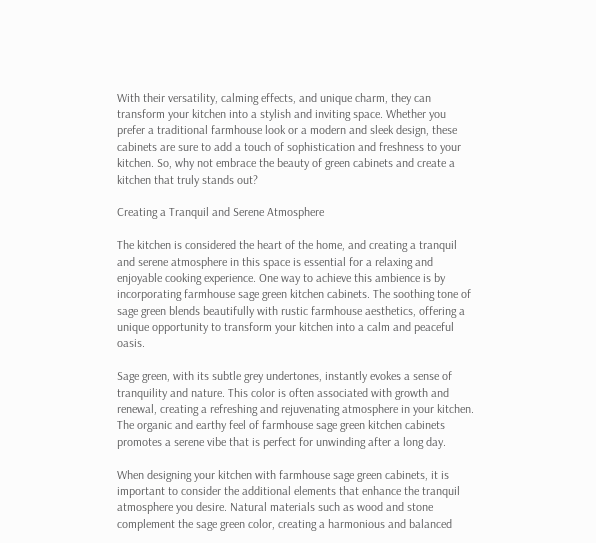With their versatility, calming effects, and unique charm, they can transform your kitchen into a stylish and inviting space. Whether you prefer a traditional farmhouse look or a modern and sleek design, these cabinets are sure to add a touch of sophistication and freshness to your kitchen. So, why not embrace the beauty of green cabinets and create a kitchen that truly stands out?

Creating a Tranquil and Serene Atmosphere

The kitchen is considered the heart of the home, and creating a tranquil and serene atmosphere in this space is essential for a relaxing and enjoyable cooking experience. One way to achieve this ambience is by incorporating farmhouse sage green kitchen cabinets. The soothing tone of sage green blends beautifully with rustic farmhouse aesthetics, offering a unique opportunity to transform your kitchen into a calm and peaceful oasis.

Sage green, with its subtle grey undertones, instantly evokes a sense of tranquility and nature. This color is often associated with growth and renewal, creating a refreshing and rejuvenating atmosphere in your kitchen. The organic and earthy feel of farmhouse sage green kitchen cabinets promotes a serene vibe that is perfect for unwinding after a long day.

When designing your kitchen with farmhouse sage green cabinets, it is important to consider the additional elements that enhance the tranquil atmosphere you desire. Natural materials such as wood and stone complement the sage green color, creating a harmonious and balanced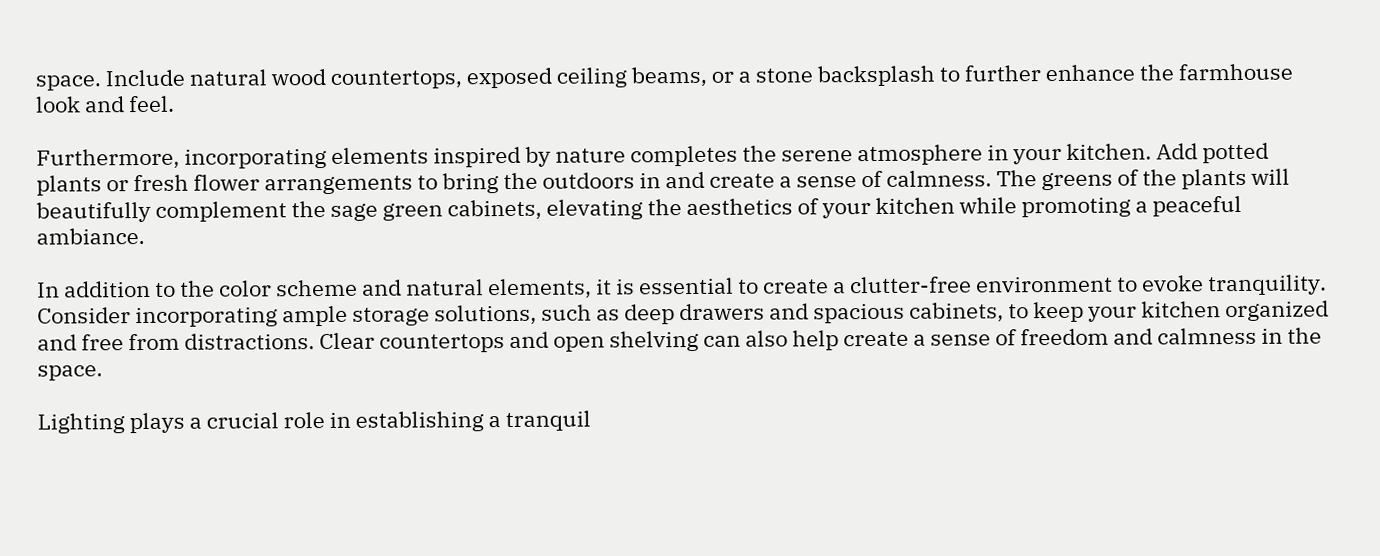space. Include natural wood countertops, exposed ceiling beams, or a stone backsplash to further enhance the farmhouse look and feel.

Furthermore, incorporating elements inspired by nature completes the serene atmosphere in your kitchen. Add potted plants or fresh flower arrangements to bring the outdoors in and create a sense of calmness. The greens of the plants will beautifully complement the sage green cabinets, elevating the aesthetics of your kitchen while promoting a peaceful ambiance.

In addition to the color scheme and natural elements, it is essential to create a clutter-free environment to evoke tranquility. Consider incorporating ample storage solutions, such as deep drawers and spacious cabinets, to keep your kitchen organized and free from distractions. Clear countertops and open shelving can also help create a sense of freedom and calmness in the space.

Lighting plays a crucial role in establishing a tranquil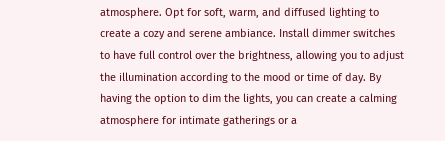atmosphere. Opt for soft, warm, and diffused lighting to create a cozy and serene ambiance. Install dimmer switches to have full control over the brightness, allowing you to adjust the illumination according to the mood or time of day. By having the option to dim the lights, you can create a calming atmosphere for intimate gatherings or a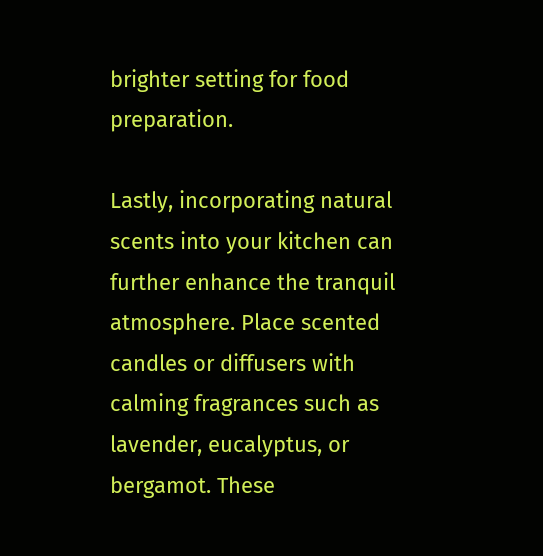brighter setting for food preparation.

Lastly, incorporating natural scents into your kitchen can further enhance the tranquil atmosphere. Place scented candles or diffusers with calming fragrances such as lavender, eucalyptus, or bergamot. These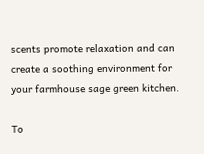scents promote relaxation and can create a soothing environment for your farmhouse sage green kitchen.

To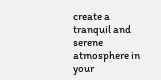create a tranquil and serene atmosphere in your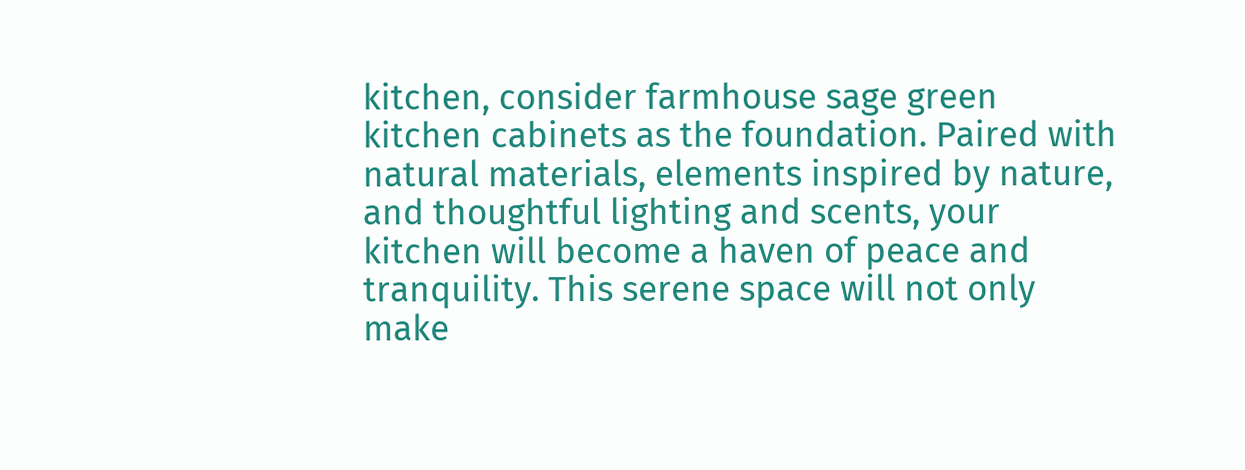kitchen, consider farmhouse sage green kitchen cabinets as the foundation. Paired with natural materials, elements inspired by nature, and thoughtful lighting and scents, your kitchen will become a haven of peace and tranquility. This serene space will not only make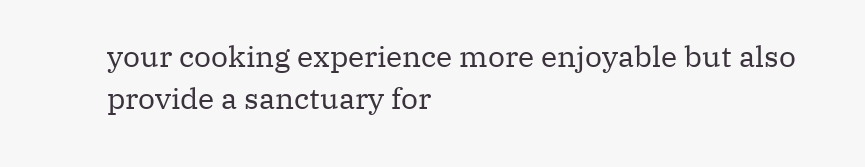your cooking experience more enjoyable but also provide a sanctuary for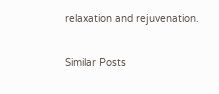relaxation and rejuvenation.

Similar Posts